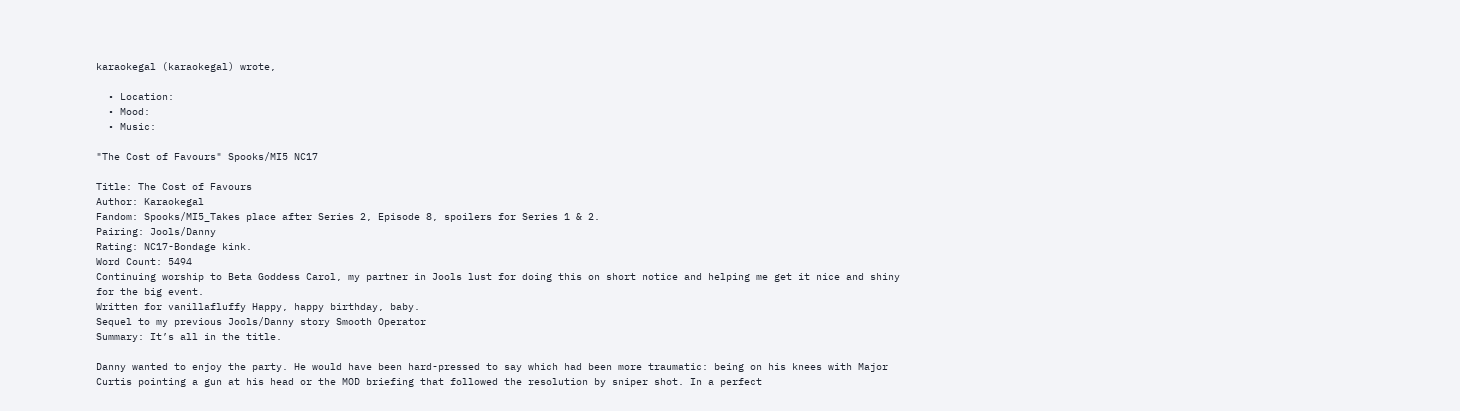karaokegal (karaokegal) wrote,

  • Location:
  • Mood:
  • Music:

"The Cost of Favours" Spooks/MI5 NC17

Title: The Cost of Favours
Author: Karaokegal
Fandom: Spooks/MI5_Takes place after Series 2, Episode 8, spoilers for Series 1 & 2.
Pairing: Jools/Danny
Rating: NC17-Bondage kink.
Word Count: 5494
Continuing worship to Beta Goddess Carol, my partner in Jools lust for doing this on short notice and helping me get it nice and shiny for the big event.
Written for vanillafluffy Happy, happy birthday, baby.
Sequel to my previous Jools/Danny story Smooth Operator
Summary: It’s all in the title.

Danny wanted to enjoy the party. He would have been hard-pressed to say which had been more traumatic: being on his knees with Major Curtis pointing a gun at his head or the MOD briefing that followed the resolution by sniper shot. In a perfect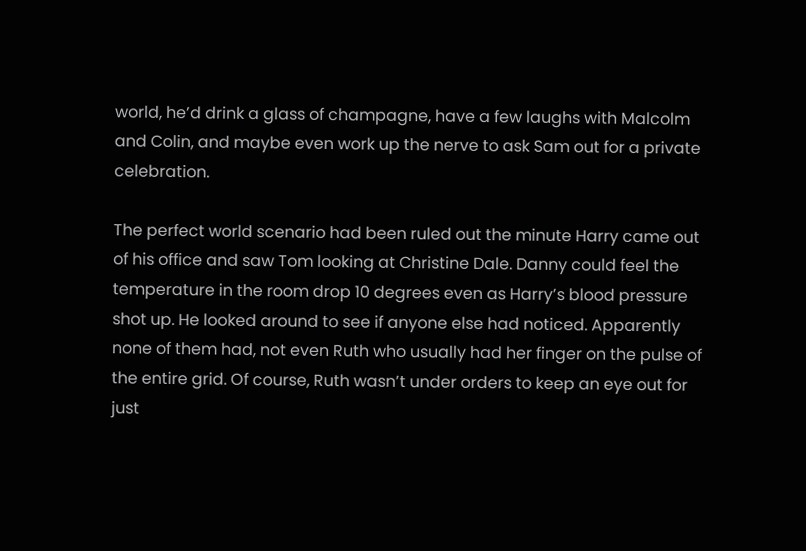world, he’d drink a glass of champagne, have a few laughs with Malcolm and Colin, and maybe even work up the nerve to ask Sam out for a private celebration.

The perfect world scenario had been ruled out the minute Harry came out of his office and saw Tom looking at Christine Dale. Danny could feel the temperature in the room drop 10 degrees even as Harry’s blood pressure shot up. He looked around to see if anyone else had noticed. Apparently none of them had, not even Ruth who usually had her finger on the pulse of the entire grid. Of course, Ruth wasn’t under orders to keep an eye out for just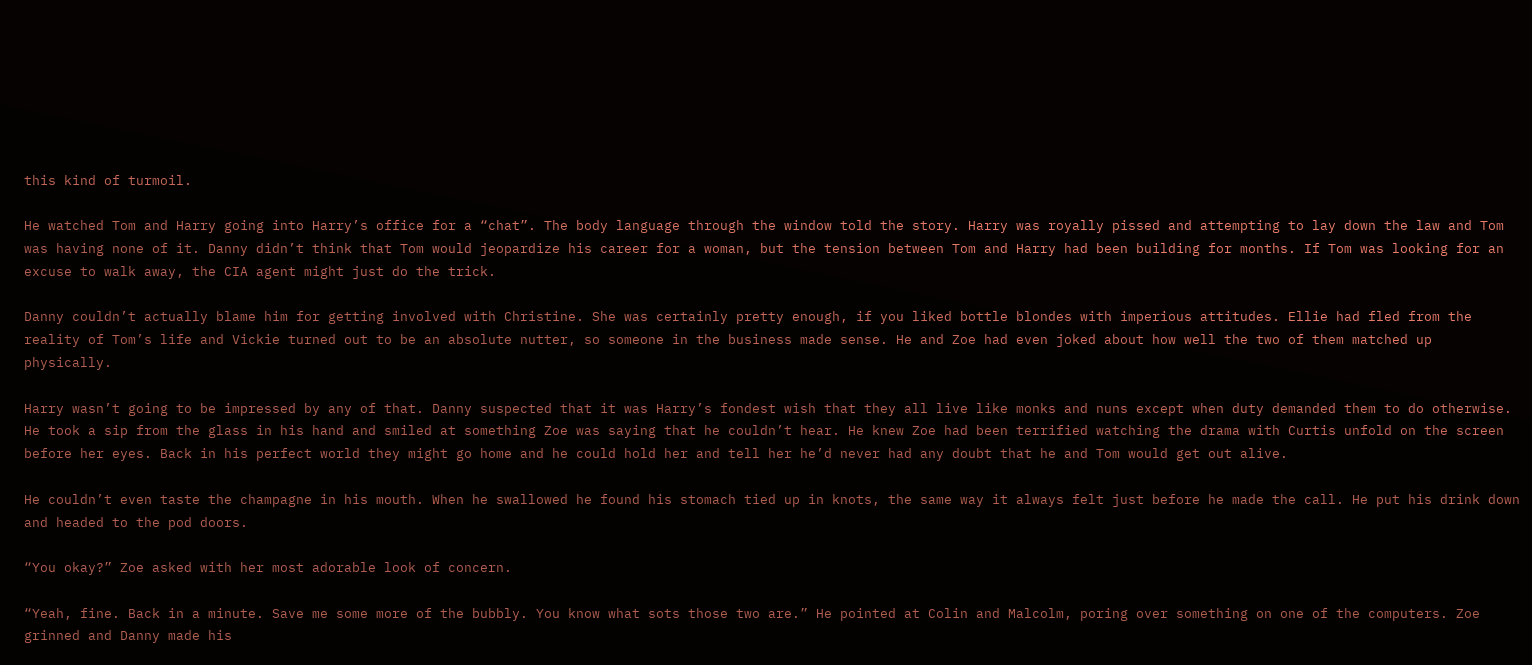this kind of turmoil.

He watched Tom and Harry going into Harry’s office for a “chat”. The body language through the window told the story. Harry was royally pissed and attempting to lay down the law and Tom was having none of it. Danny didn’t think that Tom would jeopardize his career for a woman, but the tension between Tom and Harry had been building for months. If Tom was looking for an excuse to walk away, the CIA agent might just do the trick.

Danny couldn’t actually blame him for getting involved with Christine. She was certainly pretty enough, if you liked bottle blondes with imperious attitudes. Ellie had fled from the reality of Tom’s life and Vickie turned out to be an absolute nutter, so someone in the business made sense. He and Zoe had even joked about how well the two of them matched up physically.

Harry wasn’t going to be impressed by any of that. Danny suspected that it was Harry’s fondest wish that they all live like monks and nuns except when duty demanded them to do otherwise. He took a sip from the glass in his hand and smiled at something Zoe was saying that he couldn’t hear. He knew Zoe had been terrified watching the drama with Curtis unfold on the screen before her eyes. Back in his perfect world they might go home and he could hold her and tell her he’d never had any doubt that he and Tom would get out alive.

He couldn’t even taste the champagne in his mouth. When he swallowed he found his stomach tied up in knots, the same way it always felt just before he made the call. He put his drink down and headed to the pod doors.

“You okay?” Zoe asked with her most adorable look of concern.

“Yeah, fine. Back in a minute. Save me some more of the bubbly. You know what sots those two are.” He pointed at Colin and Malcolm, poring over something on one of the computers. Zoe grinned and Danny made his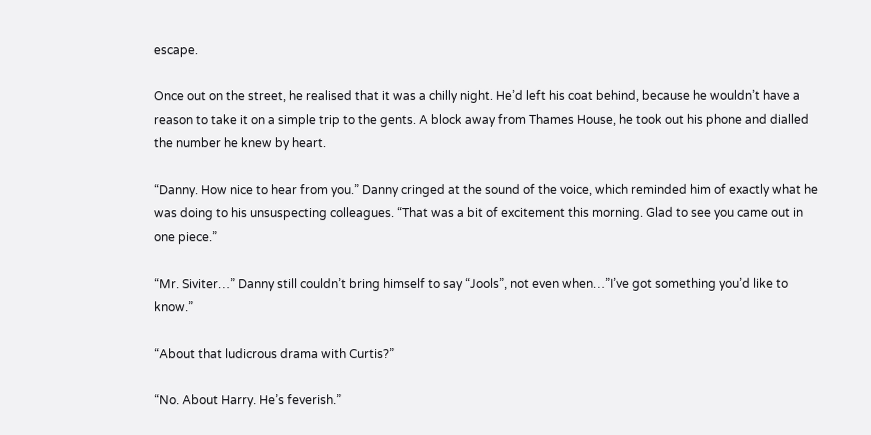escape.

Once out on the street, he realised that it was a chilly night. He’d left his coat behind, because he wouldn’t have a reason to take it on a simple trip to the gents. A block away from Thames House, he took out his phone and dialled the number he knew by heart.

“Danny. How nice to hear from you.” Danny cringed at the sound of the voice, which reminded him of exactly what he was doing to his unsuspecting colleagues. “That was a bit of excitement this morning. Glad to see you came out in one piece.”

“Mr. Siviter…” Danny still couldn’t bring himself to say “Jools”, not even when…”I’ve got something you’d like to know.”

“About that ludicrous drama with Curtis?”

“No. About Harry. He’s feverish.”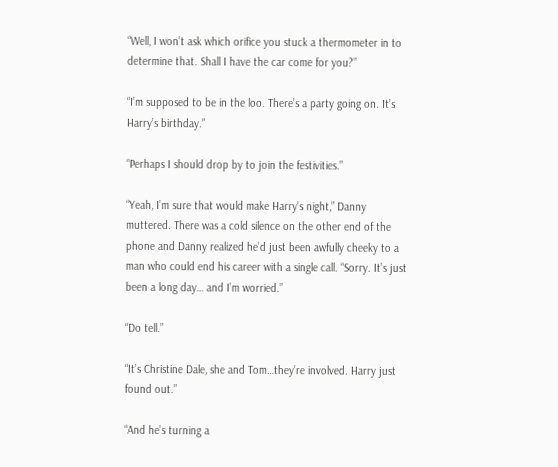“Well, I won’t ask which orifice you stuck a thermometer in to determine that. Shall I have the car come for you?”

“I’m supposed to be in the loo. There’s a party going on. It’s Harry’s birthday.”

“Perhaps I should drop by to join the festivities.”

“Yeah, I’m sure that would make Harry’s night,” Danny muttered. There was a cold silence on the other end of the phone and Danny realized he’d just been awfully cheeky to a man who could end his career with a single call. “Sorry. It’s just been a long day… and I’m worried.”

“Do tell.”

“It’s Christine Dale, she and Tom…they’re involved. Harry just found out.”

“And he’s turning a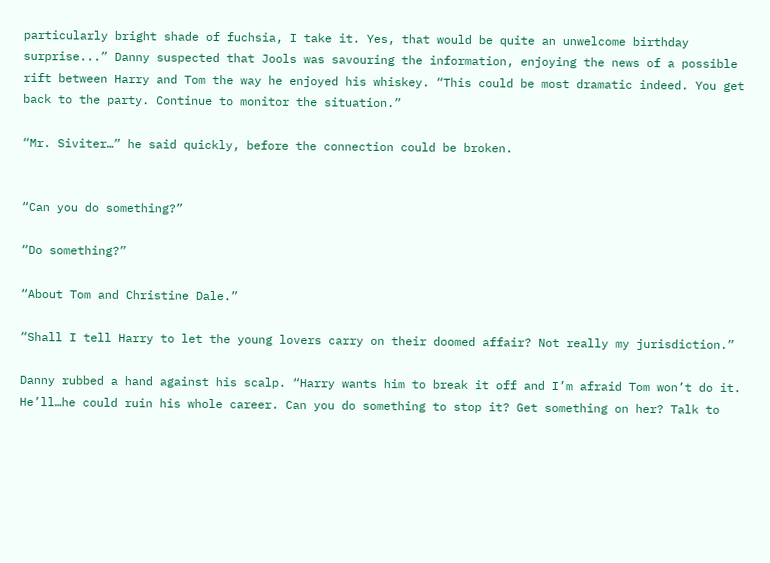particularly bright shade of fuchsia, I take it. Yes, that would be quite an unwelcome birthday surprise...” Danny suspected that Jools was savouring the information, enjoying the news of a possible rift between Harry and Tom the way he enjoyed his whiskey. “This could be most dramatic indeed. You get back to the party. Continue to monitor the situation.”

“Mr. Siviter…” he said quickly, before the connection could be broken.


“Can you do something?”

“Do something?”

“About Tom and Christine Dale.”

“Shall I tell Harry to let the young lovers carry on their doomed affair? Not really my jurisdiction.”

Danny rubbed a hand against his scalp. “Harry wants him to break it off and I’m afraid Tom won’t do it. He’ll…he could ruin his whole career. Can you do something to stop it? Get something on her? Talk to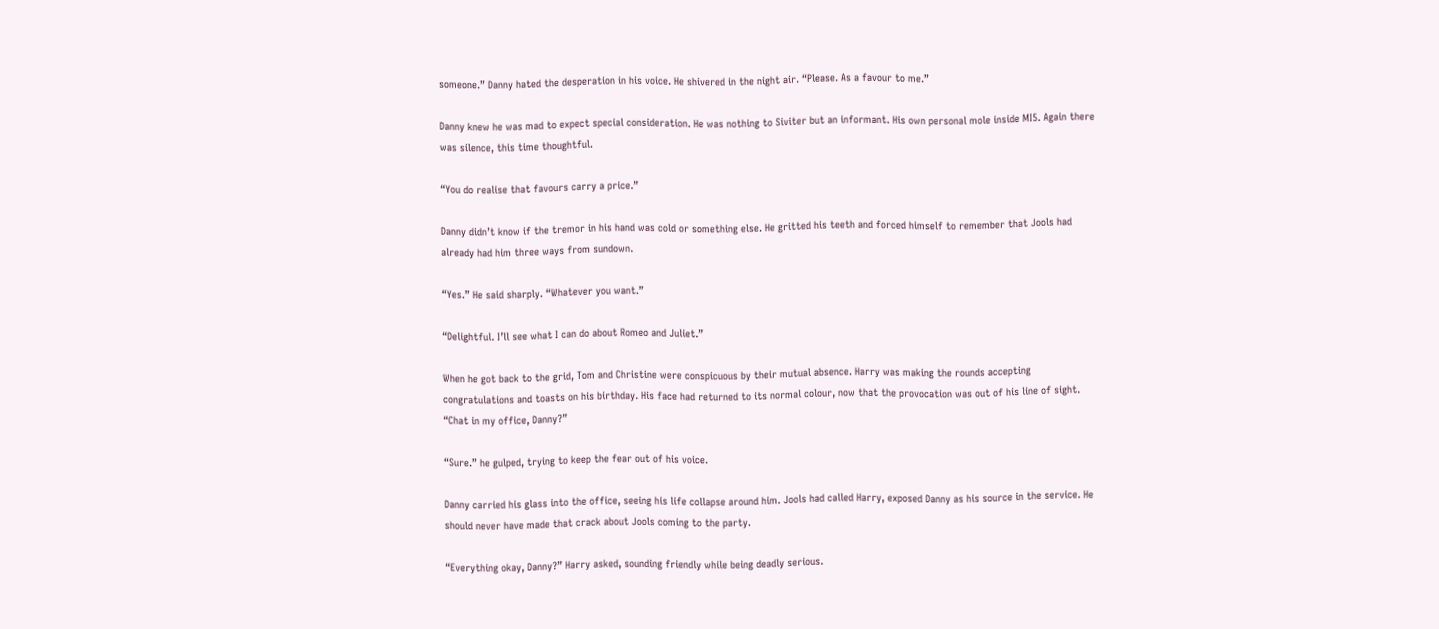someone.” Danny hated the desperation in his voice. He shivered in the night air. “Please. As a favour to me.”

Danny knew he was mad to expect special consideration. He was nothing to Siviter but an informant. His own personal mole inside MI5. Again there was silence, this time thoughtful.

“You do realise that favours carry a price.”

Danny didn’t know if the tremor in his hand was cold or something else. He gritted his teeth and forced himself to remember that Jools had already had him three ways from sundown.

“Yes.” He said sharply. “Whatever you want.”

“Delightful. I’ll see what I can do about Romeo and Juliet.”

When he got back to the grid, Tom and Christine were conspicuous by their mutual absence. Harry was making the rounds accepting congratulations and toasts on his birthday. His face had returned to its normal colour, now that the provocation was out of his line of sight. “Chat in my office, Danny?”

“Sure.” he gulped, trying to keep the fear out of his voice.

Danny carried his glass into the office, seeing his life collapse around him. Jools had called Harry, exposed Danny as his source in the service. He should never have made that crack about Jools coming to the party.

“Everything okay, Danny?” Harry asked, sounding friendly while being deadly serious.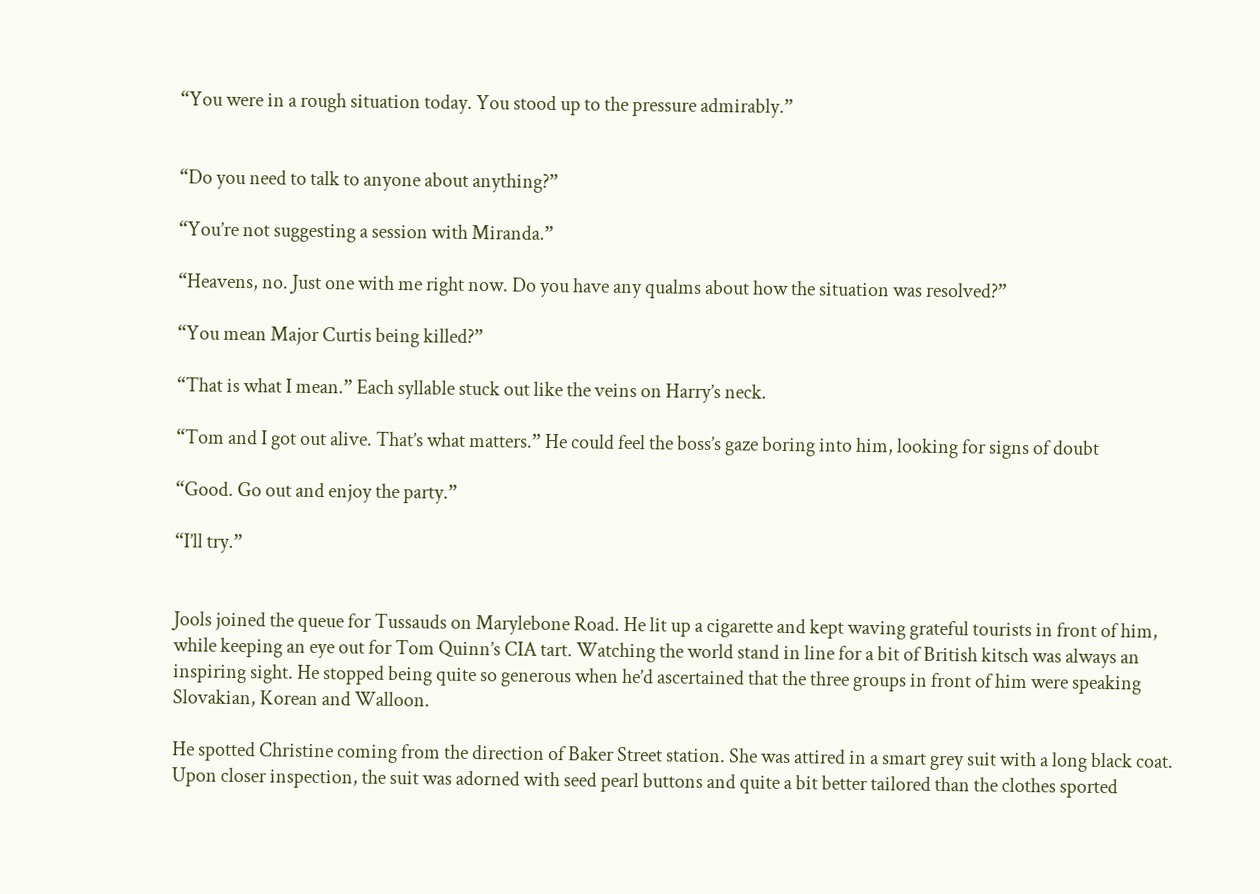“You were in a rough situation today. You stood up to the pressure admirably.”


“Do you need to talk to anyone about anything?”

“You’re not suggesting a session with Miranda.”

“Heavens, no. Just one with me right now. Do you have any qualms about how the situation was resolved?”

“You mean Major Curtis being killed?”

“That is what I mean.” Each syllable stuck out like the veins on Harry’s neck.

“Tom and I got out alive. That’s what matters.” He could feel the boss’s gaze boring into him, looking for signs of doubt

“Good. Go out and enjoy the party.”

“I’ll try.”


Jools joined the queue for Tussauds on Marylebone Road. He lit up a cigarette and kept waving grateful tourists in front of him, while keeping an eye out for Tom Quinn’s CIA tart. Watching the world stand in line for a bit of British kitsch was always an inspiring sight. He stopped being quite so generous when he’d ascertained that the three groups in front of him were speaking Slovakian, Korean and Walloon.

He spotted Christine coming from the direction of Baker Street station. She was attired in a smart grey suit with a long black coat. Upon closer inspection, the suit was adorned with seed pearl buttons and quite a bit better tailored than the clothes sported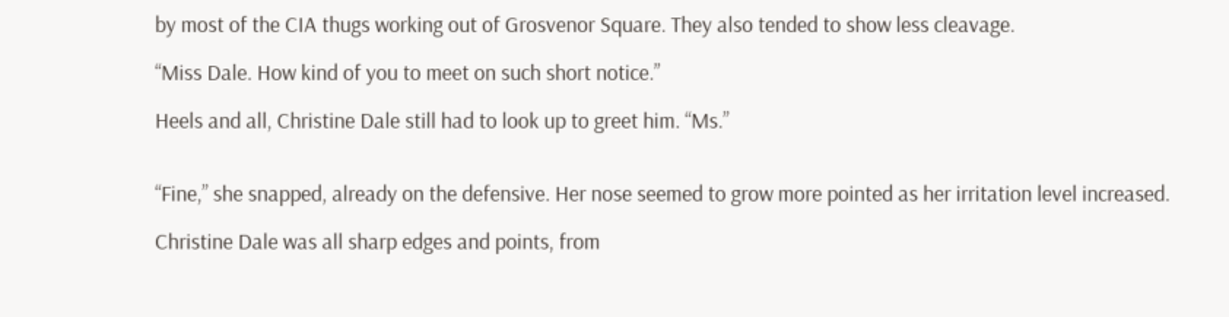by most of the CIA thugs working out of Grosvenor Square. They also tended to show less cleavage.

“Miss Dale. How kind of you to meet on such short notice.”

Heels and all, Christine Dale still had to look up to greet him. “Ms.”


“Fine,” she snapped, already on the defensive. Her nose seemed to grow more pointed as her irritation level increased.

Christine Dale was all sharp edges and points, from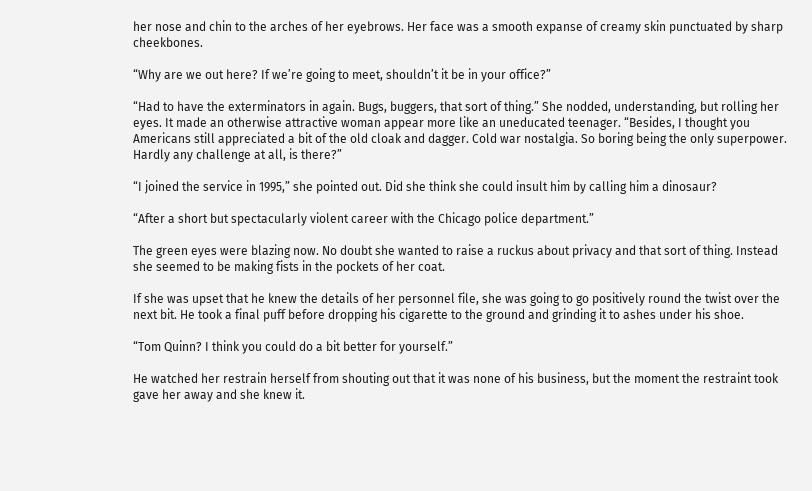her nose and chin to the arches of her eyebrows. Her face was a smooth expanse of creamy skin punctuated by sharp cheekbones.

“Why are we out here? If we’re going to meet, shouldn’t it be in your office?”

“Had to have the exterminators in again. Bugs, buggers, that sort of thing.” She nodded, understanding, but rolling her eyes. It made an otherwise attractive woman appear more like an uneducated teenager. “Besides, I thought you Americans still appreciated a bit of the old cloak and dagger. Cold war nostalgia. So boring being the only superpower. Hardly any challenge at all, is there?”

“I joined the service in 1995,” she pointed out. Did she think she could insult him by calling him a dinosaur?

“After a short but spectacularly violent career with the Chicago police department.”

The green eyes were blazing now. No doubt she wanted to raise a ruckus about privacy and that sort of thing. Instead she seemed to be making fists in the pockets of her coat.

If she was upset that he knew the details of her personnel file, she was going to go positively round the twist over the next bit. He took a final puff before dropping his cigarette to the ground and grinding it to ashes under his shoe.

“Tom Quinn? I think you could do a bit better for yourself.”

He watched her restrain herself from shouting out that it was none of his business, but the moment the restraint took gave her away and she knew it.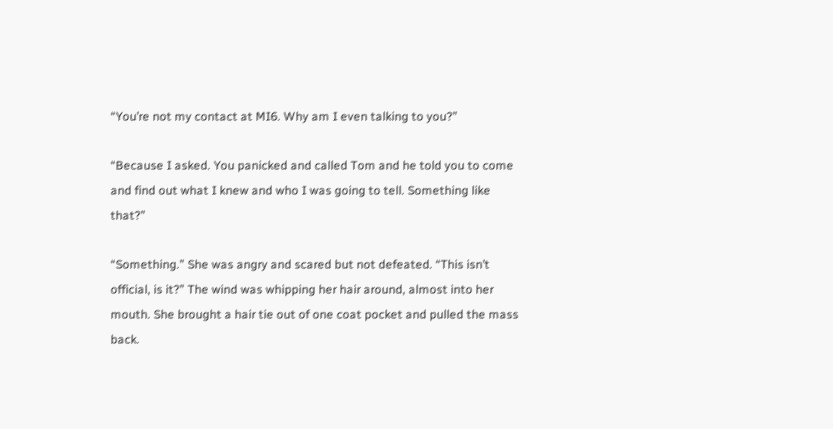“You’re not my contact at MI6. Why am I even talking to you?”

“Because I asked. You panicked and called Tom and he told you to come and find out what I knew and who I was going to tell. Something like that?”

“Something.” She was angry and scared but not defeated. “This isn’t official, is it?” The wind was whipping her hair around, almost into her mouth. She brought a hair tie out of one coat pocket and pulled the mass back.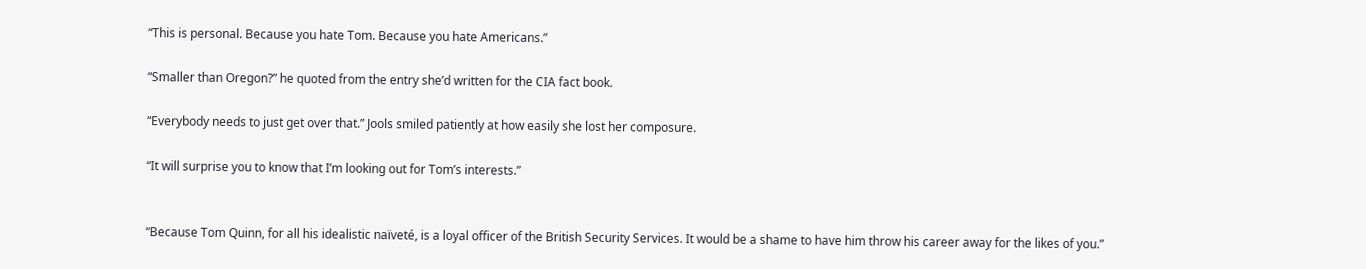“This is personal. Because you hate Tom. Because you hate Americans.”

“Smaller than Oregon?” he quoted from the entry she’d written for the CIA fact book.

“Everybody needs to just get over that.” Jools smiled patiently at how easily she lost her composure.

“It will surprise you to know that I’m looking out for Tom’s interests.”


“Because Tom Quinn, for all his idealistic naïveté, is a loyal officer of the British Security Services. It would be a shame to have him throw his career away for the likes of you.”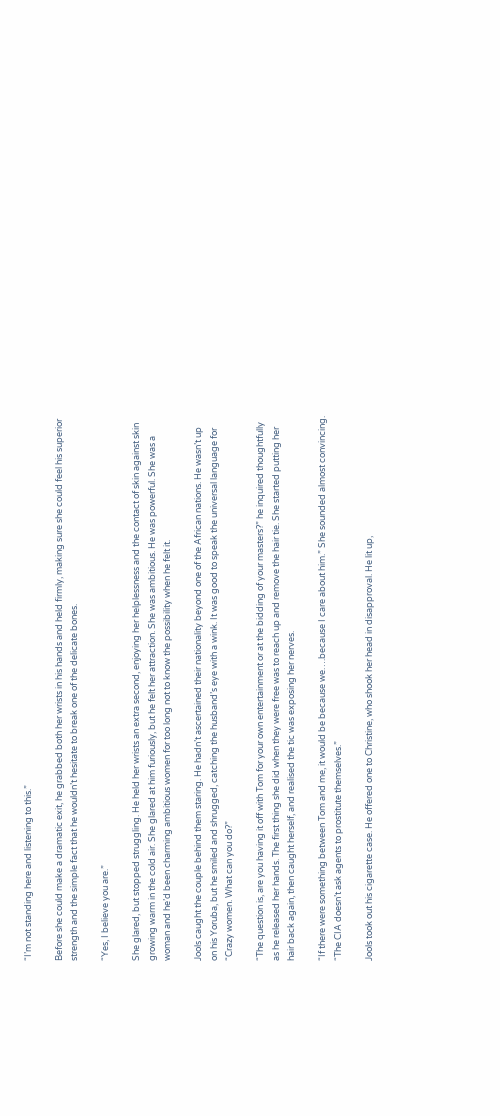“I’m not standing here and listening to this.”

Before she could make a dramatic exit, he grabbed both her wrists in his hands and held firmly, making sure she could feel his superior strength and the simple fact that he wouldn’t hesitate to break one of the delicate bones.

“Yes, I believe you are.”

She glared, but stopped struggling. He held her wrists an extra second, enjoying her helplessness and the contact of skin against skin growing warm in the cold air. She glared at him furiously, but he felt her attraction. She was ambitious. He was powerful. She was a woman and he’d been charming ambitious women for too long not to know the possibility when he felt it.

Jools caught the couple behind them staring. He hadn’t ascertained their nationality beyond one of the African nations. He wasn’t up on his Yoruba, but he smiled and shrugged, catching the husband’s eye with a wink. It was good to speak the universal language for “Crazy women. What can you do?”

“The question is, are you having it off with Tom for your own entertainment or at the bidding of your masters?” he inquired thoughtfully as he released her hands. The first thing she did when they were free was to reach up and remove the hair tie. She started putting her hair back again, then caught herself, and realised the tic was exposing her nerves.

“If there were something between Tom and me, it would be because we….because I care about him.” She sounded almost convincing. “The CIA doesn’t ask agents to prostitute themselves.”

Jools took out his cigarette case. He offered one to Christine, who shook her head in disapproval. He lit up,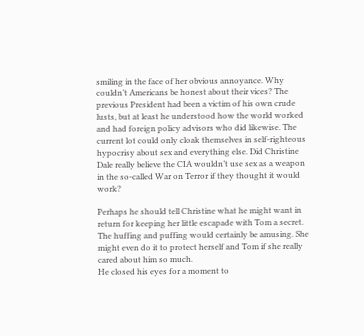smiling in the face of her obvious annoyance. Why couldn’t Americans be honest about their vices? The previous President had been a victim of his own crude lusts, but at least he understood how the world worked and had foreign policy advisors who did likewise. The current lot could only cloak themselves in self-righteous hypocrisy about sex and everything else. Did Christine Dale really believe the CIA wouldn’t use sex as a weapon in the so-called War on Terror if they thought it would work?

Perhaps he should tell Christine what he might want in return for keeping her little escapade with Tom a secret. The huffing and puffing would certainly be amusing. She might even do it to protect herself and Tom if she really cared about him so much.
He closed his eyes for a moment to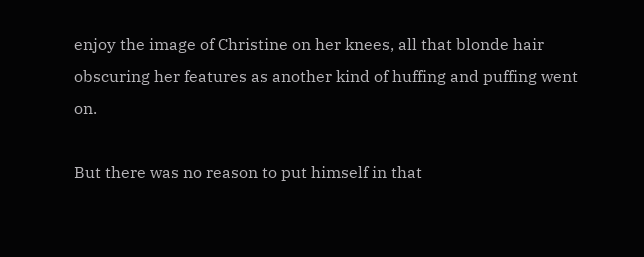enjoy the image of Christine on her knees, all that blonde hair obscuring her features as another kind of huffing and puffing went on.

But there was no reason to put himself in that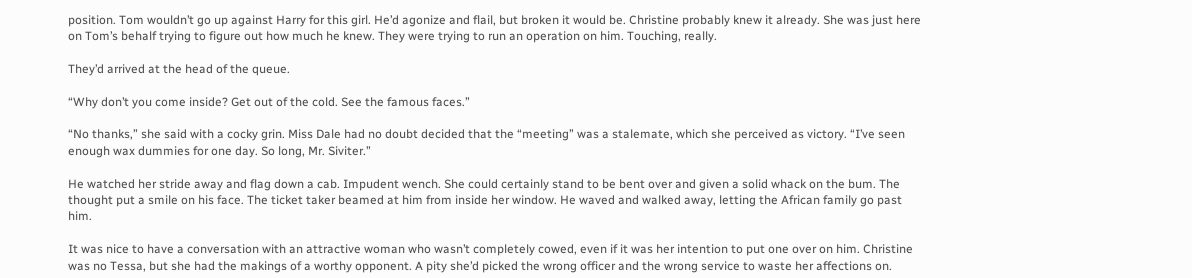position. Tom wouldn’t go up against Harry for this girl. He’d agonize and flail, but broken it would be. Christine probably knew it already. She was just here on Tom’s behalf trying to figure out how much he knew. They were trying to run an operation on him. Touching, really.

They’d arrived at the head of the queue.

“Why don’t you come inside? Get out of the cold. See the famous faces.”

“No thanks,” she said with a cocky grin. Miss Dale had no doubt decided that the “meeting” was a stalemate, which she perceived as victory. “I’ve seen enough wax dummies for one day. So long, Mr. Siviter.”

He watched her stride away and flag down a cab. Impudent wench. She could certainly stand to be bent over and given a solid whack on the bum. The thought put a smile on his face. The ticket taker beamed at him from inside her window. He waved and walked away, letting the African family go past him.

It was nice to have a conversation with an attractive woman who wasn’t completely cowed, even if it was her intention to put one over on him. Christine was no Tessa, but she had the makings of a worthy opponent. A pity she’d picked the wrong officer and the wrong service to waste her affections on.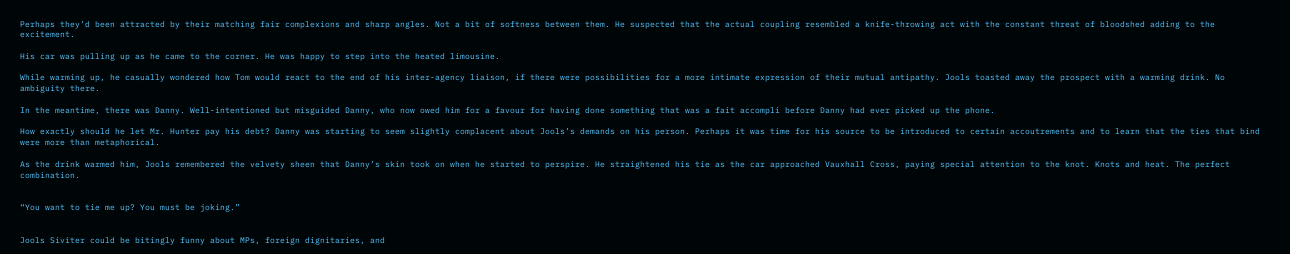Perhaps they’d been attracted by their matching fair complexions and sharp angles. Not a bit of softness between them. He suspected that the actual coupling resembled a knife-throwing act with the constant threat of bloodshed adding to the excitement.

His car was pulling up as he came to the corner. He was happy to step into the heated limousine.

While warming up, he casually wondered how Tom would react to the end of his inter-agency liaison, if there were possibilities for a more intimate expression of their mutual antipathy. Jools toasted away the prospect with a warming drink. No ambiguity there.

In the meantime, there was Danny. Well-intentioned but misguided Danny, who now owed him for a favour for having done something that was a fait accompli before Danny had ever picked up the phone.

How exactly should he let Mr. Hunter pay his debt? Danny was starting to seem slightly complacent about Jools’s demands on his person. Perhaps it was time for his source to be introduced to certain accoutrements and to learn that the ties that bind were more than metaphorical.

As the drink warmed him, Jools remembered the velvety sheen that Danny’s skin took on when he started to perspire. He straightened his tie as the car approached Vauxhall Cross, paying special attention to the knot. Knots and heat. The perfect combination.


“You want to tie me up? You must be joking.”


Jools Siviter could be bitingly funny about MPs, foreign dignitaries, and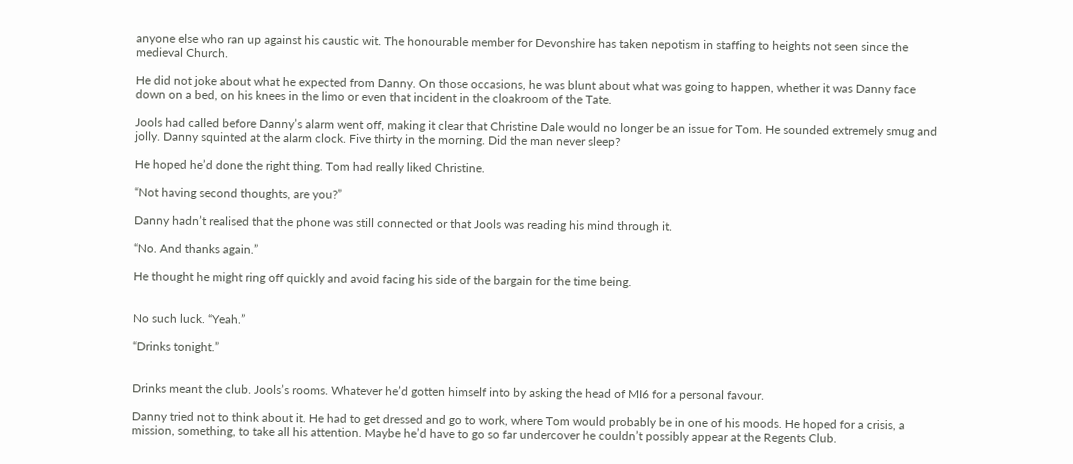anyone else who ran up against his caustic wit. The honourable member for Devonshire has taken nepotism in staffing to heights not seen since the medieval Church.

He did not joke about what he expected from Danny. On those occasions, he was blunt about what was going to happen, whether it was Danny face down on a bed, on his knees in the limo or even that incident in the cloakroom of the Tate.

Jools had called before Danny’s alarm went off, making it clear that Christine Dale would no longer be an issue for Tom. He sounded extremely smug and jolly. Danny squinted at the alarm clock. Five thirty in the morning. Did the man never sleep?

He hoped he’d done the right thing. Tom had really liked Christine.

“Not having second thoughts, are you?”

Danny hadn’t realised that the phone was still connected or that Jools was reading his mind through it.

“No. And thanks again.”

He thought he might ring off quickly and avoid facing his side of the bargain for the time being.


No such luck. “Yeah.”

“Drinks tonight.”


Drinks meant the club. Jools’s rooms. Whatever he’d gotten himself into by asking the head of MI6 for a personal favour.

Danny tried not to think about it. He had to get dressed and go to work, where Tom would probably be in one of his moods. He hoped for a crisis, a mission, something, to take all his attention. Maybe he’d have to go so far undercover he couldn’t possibly appear at the Regents Club.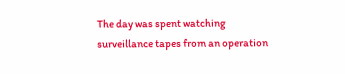The day was spent watching surveillance tapes from an operation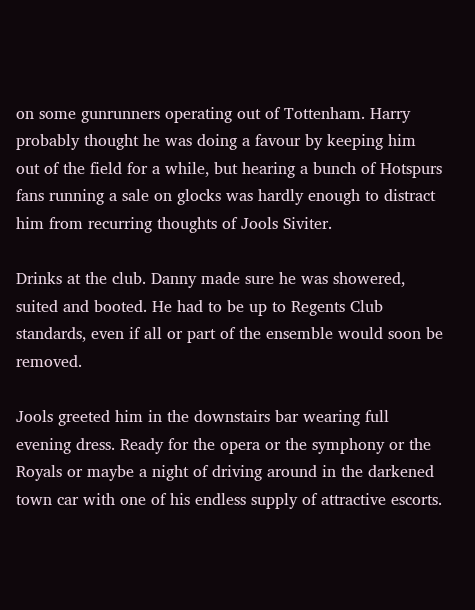on some gunrunners operating out of Tottenham. Harry probably thought he was doing a favour by keeping him out of the field for a while, but hearing a bunch of Hotspurs fans running a sale on glocks was hardly enough to distract him from recurring thoughts of Jools Siviter.

Drinks at the club. Danny made sure he was showered, suited and booted. He had to be up to Regents Club standards, even if all or part of the ensemble would soon be removed.

Jools greeted him in the downstairs bar wearing full evening dress. Ready for the opera or the symphony or the Royals or maybe a night of driving around in the darkened town car with one of his endless supply of attractive escorts.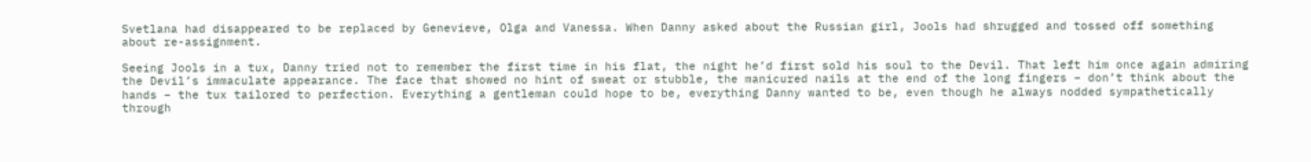Svetlana had disappeared to be replaced by Genevieve, Olga and Vanessa. When Danny asked about the Russian girl, Jools had shrugged and tossed off something about re-assignment.

Seeing Jools in a tux, Danny tried not to remember the first time in his flat, the night he’d first sold his soul to the Devil. That left him once again admiring the Devil’s immaculate appearance. The face that showed no hint of sweat or stubble, the manicured nails at the end of the long fingers – don’t think about the hands – the tux tailored to perfection. Everything a gentleman could hope to be, everything Danny wanted to be, even though he always nodded sympathetically through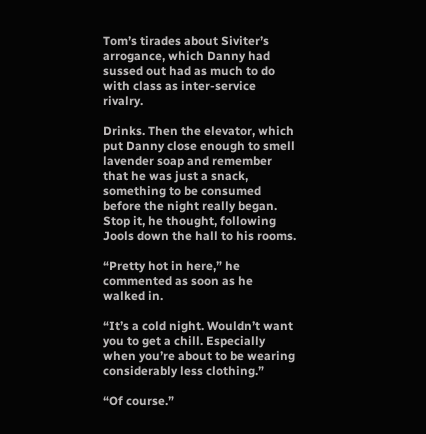Tom’s tirades about Siviter’s arrogance, which Danny had sussed out had as much to do with class as inter-service rivalry.

Drinks. Then the elevator, which put Danny close enough to smell lavender soap and remember that he was just a snack, something to be consumed before the night really began. Stop it, he thought, following Jools down the hall to his rooms.

“Pretty hot in here,” he commented as soon as he walked in.

“It’s a cold night. Wouldn’t want you to get a chill. Especially when you’re about to be wearing considerably less clothing.”

“Of course.”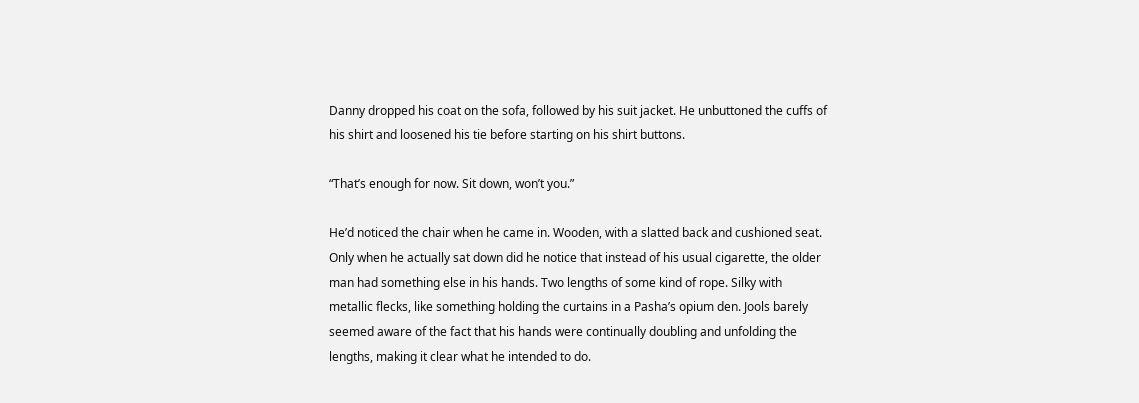Danny dropped his coat on the sofa, followed by his suit jacket. He unbuttoned the cuffs of his shirt and loosened his tie before starting on his shirt buttons.

“That’s enough for now. Sit down, won’t you.”

He’d noticed the chair when he came in. Wooden, with a slatted back and cushioned seat. Only when he actually sat down did he notice that instead of his usual cigarette, the older man had something else in his hands. Two lengths of some kind of rope. Silky with metallic flecks, like something holding the curtains in a Pasha’s opium den. Jools barely seemed aware of the fact that his hands were continually doubling and unfolding the lengths, making it clear what he intended to do.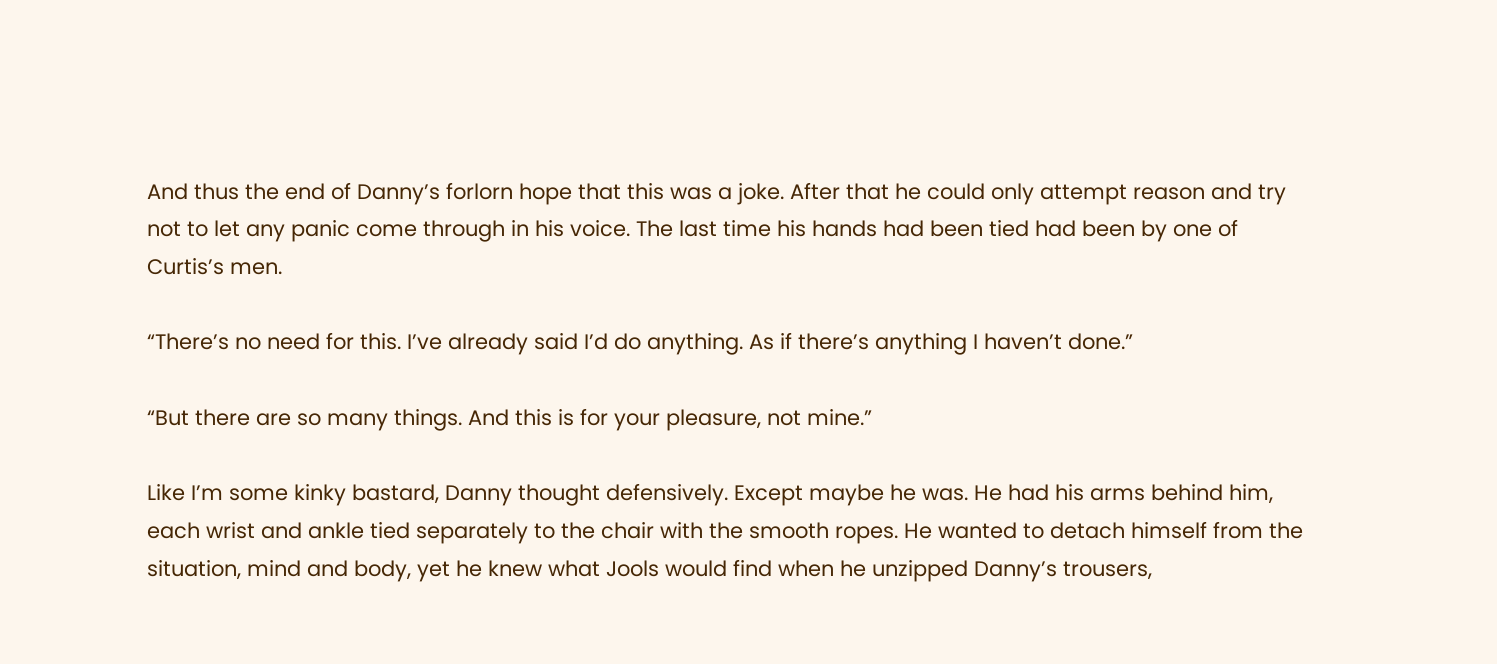And thus the end of Danny’s forlorn hope that this was a joke. After that he could only attempt reason and try not to let any panic come through in his voice. The last time his hands had been tied had been by one of Curtis’s men.

“There’s no need for this. I’ve already said I’d do anything. As if there’s anything I haven’t done.”

“But there are so many things. And this is for your pleasure, not mine.”

Like I’m some kinky bastard, Danny thought defensively. Except maybe he was. He had his arms behind him, each wrist and ankle tied separately to the chair with the smooth ropes. He wanted to detach himself from the situation, mind and body, yet he knew what Jools would find when he unzipped Danny’s trousers,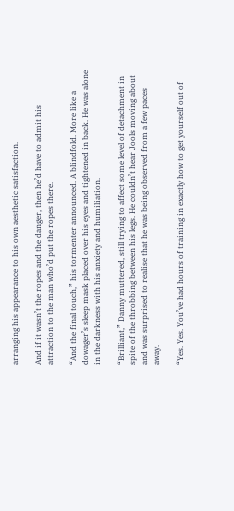arranging his appearance to his own aesthetic satisfaction.

And if it wasn’t the ropes and the danger, then he’d have to admit his attraction to the man who’d put the ropes there.

“And the final touch,” his tormenter announced. A blindfold. More like a dowager’s sleep mask placed over his eyes and tightened in back. He was alone in the darkness with his anxiety and humiliation.

“Brilliant,” Danny muttered, still trying to affect some level of detachment in spite of the throbbing between his legs. He couldn’t hear Jools moving about and was surprised to realise that he was being observed from a few paces away.

“Yes. Yes. You’ve had hours of training in exactly how to get yourself out of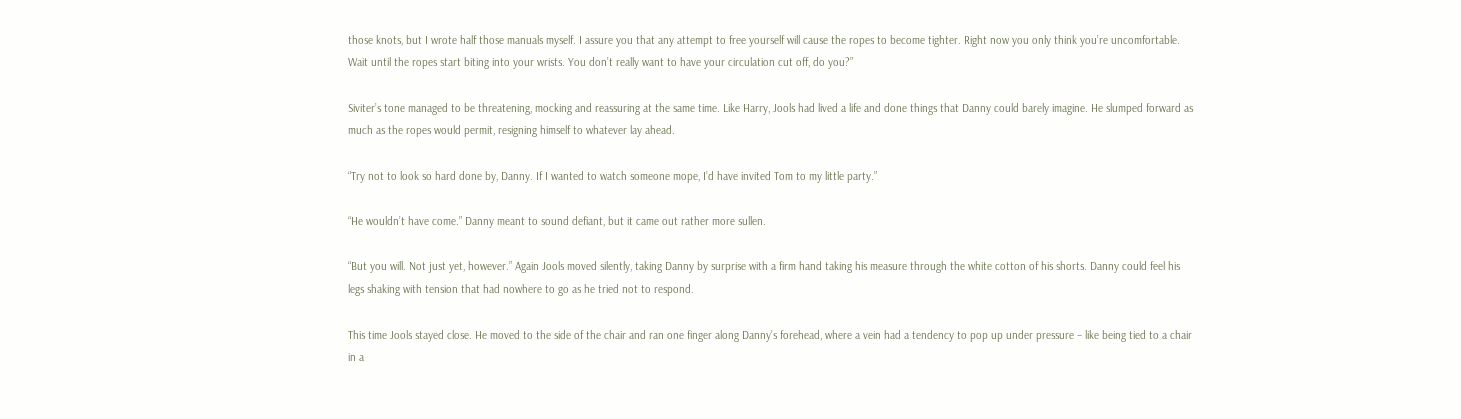those knots, but I wrote half those manuals myself. I assure you that any attempt to free yourself will cause the ropes to become tighter. Right now you only think you’re uncomfortable. Wait until the ropes start biting into your wrists. You don’t really want to have your circulation cut off, do you?”

Siviter’s tone managed to be threatening, mocking and reassuring at the same time. Like Harry, Jools had lived a life and done things that Danny could barely imagine. He slumped forward as much as the ropes would permit, resigning himself to whatever lay ahead.

“Try not to look so hard done by, Danny. If I wanted to watch someone mope, I’d have invited Tom to my little party.”

“He wouldn’t have come.” Danny meant to sound defiant, but it came out rather more sullen.

“But you will. Not just yet, however.” Again Jools moved silently, taking Danny by surprise with a firm hand taking his measure through the white cotton of his shorts. Danny could feel his legs shaking with tension that had nowhere to go as he tried not to respond.

This time Jools stayed close. He moved to the side of the chair and ran one finger along Danny’s forehead, where a vein had a tendency to pop up under pressure – like being tied to a chair in a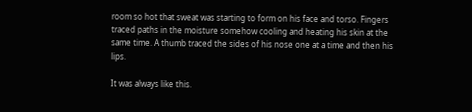room so hot that sweat was starting to form on his face and torso. Fingers traced paths in the moisture somehow cooling and heating his skin at the same time. A thumb traced the sides of his nose one at a time and then his lips.

It was always like this.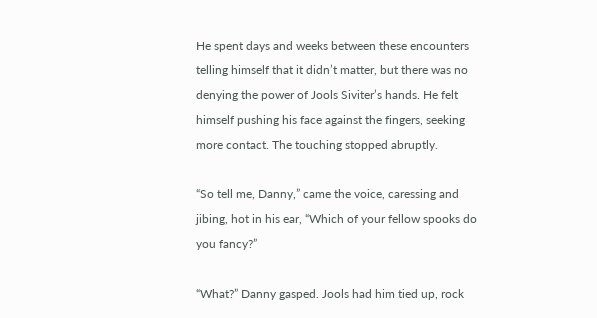He spent days and weeks between these encounters telling himself that it didn’t matter, but there was no denying the power of Jools Siviter’s hands. He felt himself pushing his face against the fingers, seeking more contact. The touching stopped abruptly.

“So tell me, Danny,” came the voice, caressing and jibing, hot in his ear, “Which of your fellow spooks do you fancy?”

“What?” Danny gasped. Jools had him tied up, rock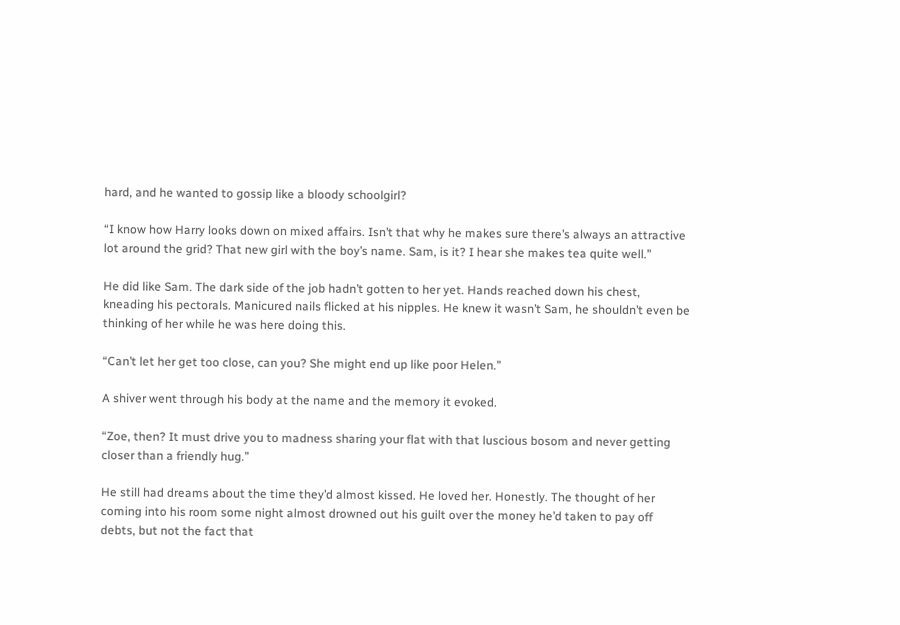hard, and he wanted to gossip like a bloody schoolgirl?

“I know how Harry looks down on mixed affairs. Isn’t that why he makes sure there’s always an attractive lot around the grid? That new girl with the boy’s name. Sam, is it? I hear she makes tea quite well.”

He did like Sam. The dark side of the job hadn’t gotten to her yet. Hands reached down his chest, kneading his pectorals. Manicured nails flicked at his nipples. He knew it wasn’t Sam, he shouldn’t even be thinking of her while he was here doing this.

“Can’t let her get too close, can you? She might end up like poor Helen.”

A shiver went through his body at the name and the memory it evoked.

“Zoe, then? It must drive you to madness sharing your flat with that luscious bosom and never getting closer than a friendly hug.”

He still had dreams about the time they’d almost kissed. He loved her. Honestly. The thought of her coming into his room some night almost drowned out his guilt over the money he’d taken to pay off debts, but not the fact that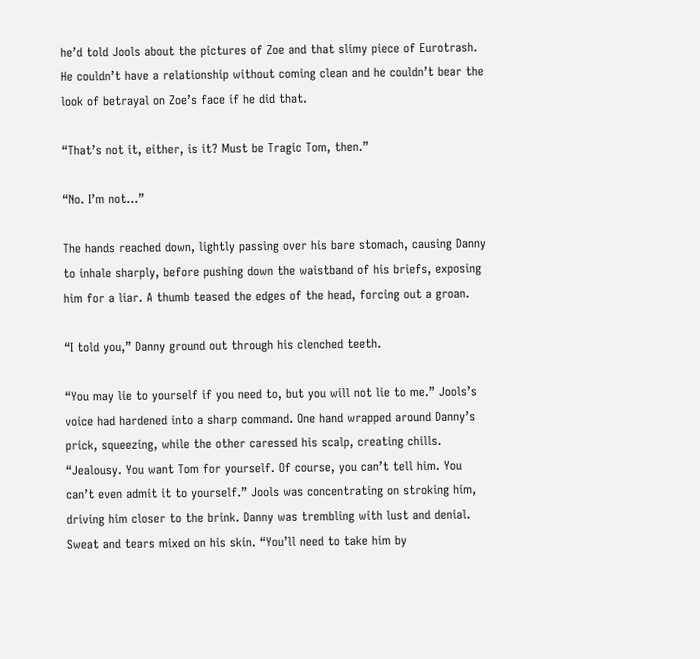he’d told Jools about the pictures of Zoe and that slimy piece of Eurotrash. He couldn’t have a relationship without coming clean and he couldn’t bear the look of betrayal on Zoe’s face if he did that.

“That’s not it, either, is it? Must be Tragic Tom, then.”

“No. I’m not…”

The hands reached down, lightly passing over his bare stomach, causing Danny to inhale sharply, before pushing down the waistband of his briefs, exposing him for a liar. A thumb teased the edges of the head, forcing out a groan.

“I told you,” Danny ground out through his clenched teeth.

“You may lie to yourself if you need to, but you will not lie to me.” Jools’s voice had hardened into a sharp command. One hand wrapped around Danny’s prick, squeezing, while the other caressed his scalp, creating chills. “Jealousy. You want Tom for yourself. Of course, you can’t tell him. You can’t even admit it to yourself.” Jools was concentrating on stroking him, driving him closer to the brink. Danny was trembling with lust and denial. Sweat and tears mixed on his skin. “You’ll need to take him by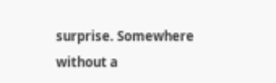surprise. Somewhere without a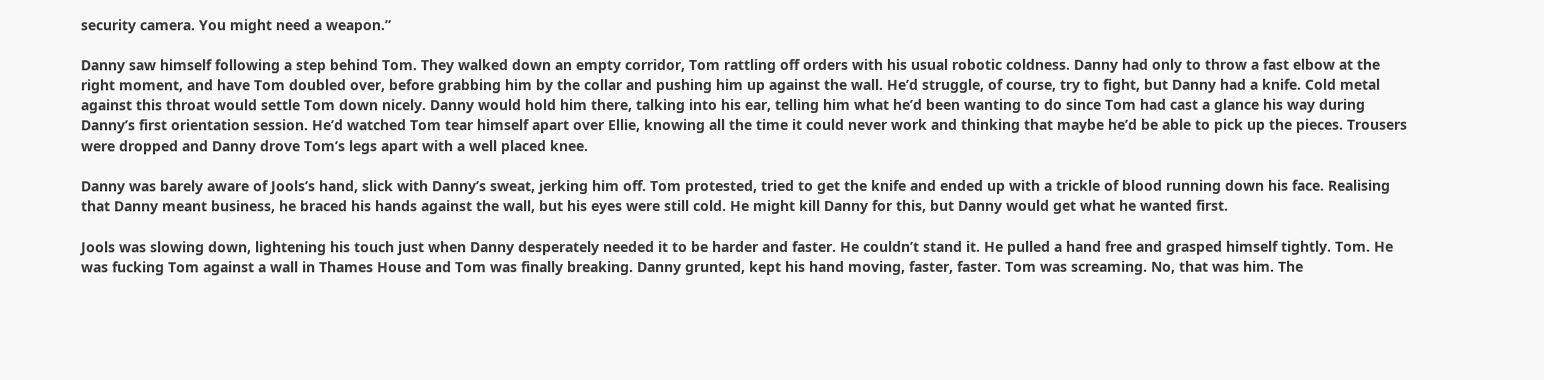security camera. You might need a weapon.”

Danny saw himself following a step behind Tom. They walked down an empty corridor, Tom rattling off orders with his usual robotic coldness. Danny had only to throw a fast elbow at the right moment, and have Tom doubled over, before grabbing him by the collar and pushing him up against the wall. He’d struggle, of course, try to fight, but Danny had a knife. Cold metal against this throat would settle Tom down nicely. Danny would hold him there, talking into his ear, telling him what he’d been wanting to do since Tom had cast a glance his way during Danny’s first orientation session. He’d watched Tom tear himself apart over Ellie, knowing all the time it could never work and thinking that maybe he’d be able to pick up the pieces. Trousers were dropped and Danny drove Tom’s legs apart with a well placed knee.

Danny was barely aware of Jools’s hand, slick with Danny’s sweat, jerking him off. Tom protested, tried to get the knife and ended up with a trickle of blood running down his face. Realising that Danny meant business, he braced his hands against the wall, but his eyes were still cold. He might kill Danny for this, but Danny would get what he wanted first.

Jools was slowing down, lightening his touch just when Danny desperately needed it to be harder and faster. He couldn’t stand it. He pulled a hand free and grasped himself tightly. Tom. He was fucking Tom against a wall in Thames House and Tom was finally breaking. Danny grunted, kept his hand moving, faster, faster. Tom was screaming. No, that was him. The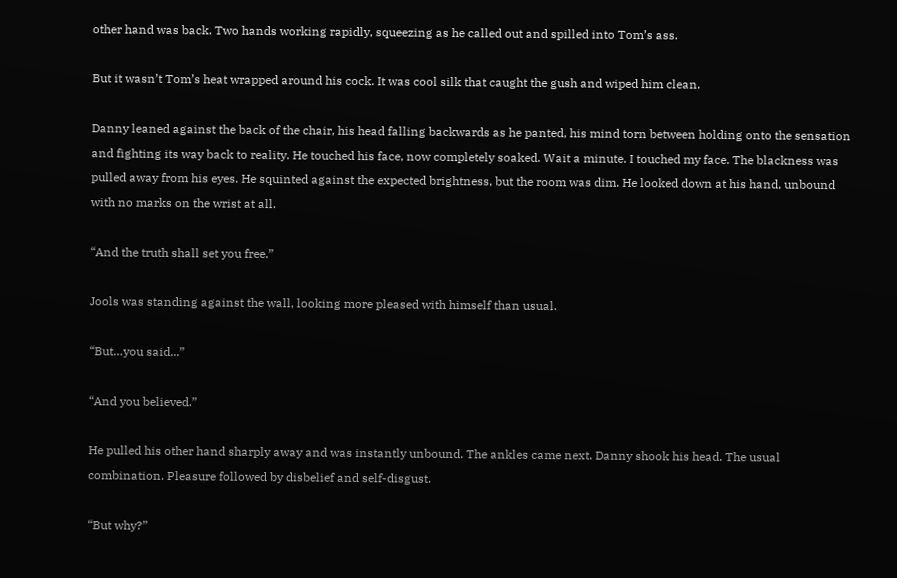other hand was back. Two hands working rapidly, squeezing as he called out and spilled into Tom’s ass.

But it wasn’t Tom’s heat wrapped around his cock. It was cool silk that caught the gush and wiped him clean.

Danny leaned against the back of the chair, his head falling backwards as he panted, his mind torn between holding onto the sensation and fighting its way back to reality. He touched his face, now completely soaked. Wait a minute. I touched my face. The blackness was pulled away from his eyes. He squinted against the expected brightness, but the room was dim. He looked down at his hand, unbound with no marks on the wrist at all.

“And the truth shall set you free.”

Jools was standing against the wall, looking more pleased with himself than usual.

“But…you said...”

“And you believed.”

He pulled his other hand sharply away and was instantly unbound. The ankles came next. Danny shook his head. The usual combination. Pleasure followed by disbelief and self-disgust.

“But why?”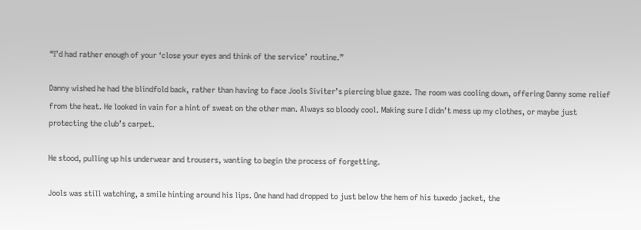“I’d had rather enough of your ‘close your eyes and think of the service’ routine.”

Danny wished he had the blindfold back, rather than having to face Jools Siviter’s piercing blue gaze. The room was cooling down, offering Danny some relief from the heat. He looked in vain for a hint of sweat on the other man. Always so bloody cool. Making sure I didn’t mess up my clothes, or maybe just protecting the club’s carpet.

He stood, pulling up his underwear and trousers, wanting to begin the process of forgetting.

Jools was still watching, a smile hinting around his lips. One hand had dropped to just below the hem of his tuxedo jacket, the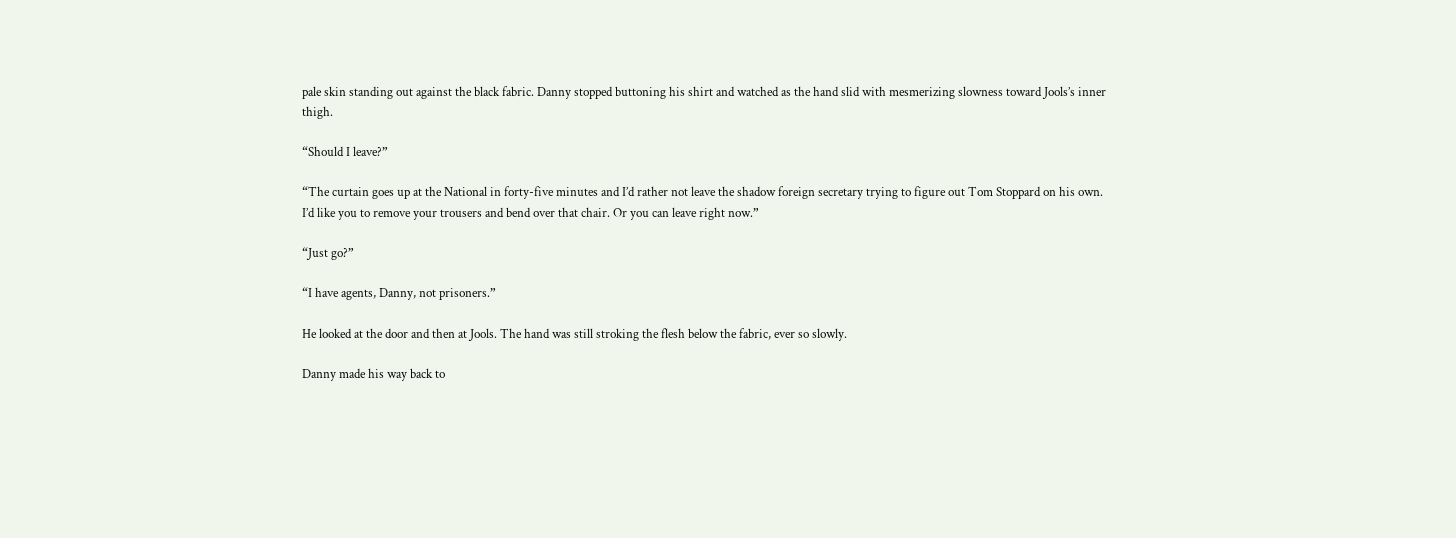pale skin standing out against the black fabric. Danny stopped buttoning his shirt and watched as the hand slid with mesmerizing slowness toward Jools’s inner thigh.

“Should I leave?”

“The curtain goes up at the National in forty-five minutes and I’d rather not leave the shadow foreign secretary trying to figure out Tom Stoppard on his own. I’d like you to remove your trousers and bend over that chair. Or you can leave right now.”

“Just go?”

“I have agents, Danny, not prisoners.”

He looked at the door and then at Jools. The hand was still stroking the flesh below the fabric, ever so slowly.

Danny made his way back to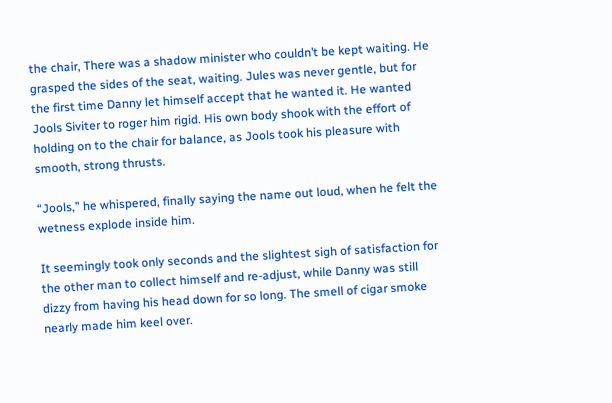the chair, There was a shadow minister who couldn’t be kept waiting. He grasped the sides of the seat, waiting. Jules was never gentle, but for the first time Danny let himself accept that he wanted it. He wanted Jools Siviter to roger him rigid. His own body shook with the effort of holding on to the chair for balance, as Jools took his pleasure with smooth, strong thrusts.

“Jools,” he whispered, finally saying the name out loud, when he felt the wetness explode inside him.

It seemingly took only seconds and the slightest sigh of satisfaction for the other man to collect himself and re-adjust, while Danny was still dizzy from having his head down for so long. The smell of cigar smoke nearly made him keel over.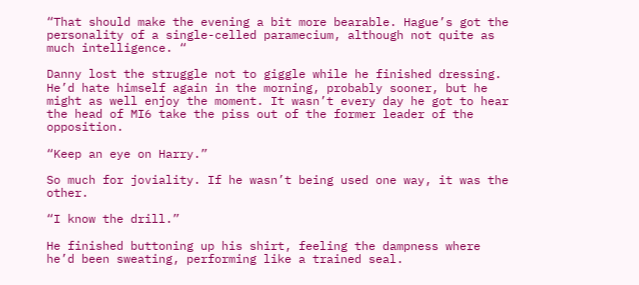“That should make the evening a bit more bearable. Hague’s got the personality of a single-celled paramecium, although not quite as much intelligence. “

Danny lost the struggle not to giggle while he finished dressing. He’d hate himself again in the morning, probably sooner, but he might as well enjoy the moment. It wasn’t every day he got to hear the head of MI6 take the piss out of the former leader of the opposition.

“Keep an eye on Harry.”

So much for joviality. If he wasn’t being used one way, it was the other.

“I know the drill.”

He finished buttoning up his shirt, feeling the dampness where he’d been sweating, performing like a trained seal.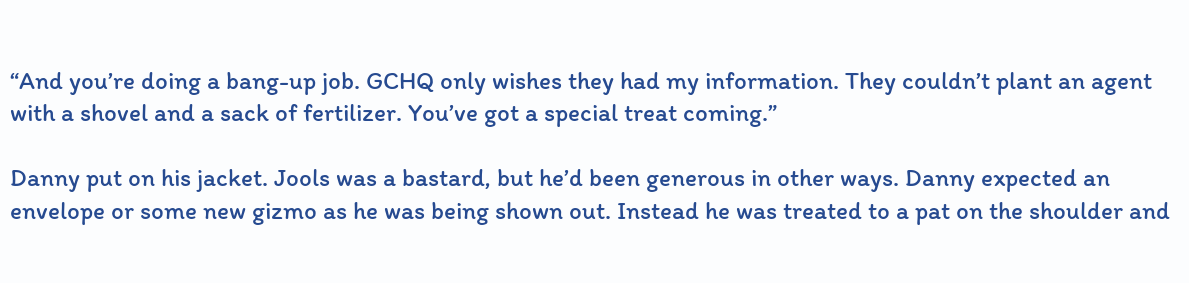“And you’re doing a bang-up job. GCHQ only wishes they had my information. They couldn’t plant an agent with a shovel and a sack of fertilizer. You’ve got a special treat coming.”

Danny put on his jacket. Jools was a bastard, but he’d been generous in other ways. Danny expected an envelope or some new gizmo as he was being shown out. Instead he was treated to a pat on the shoulder and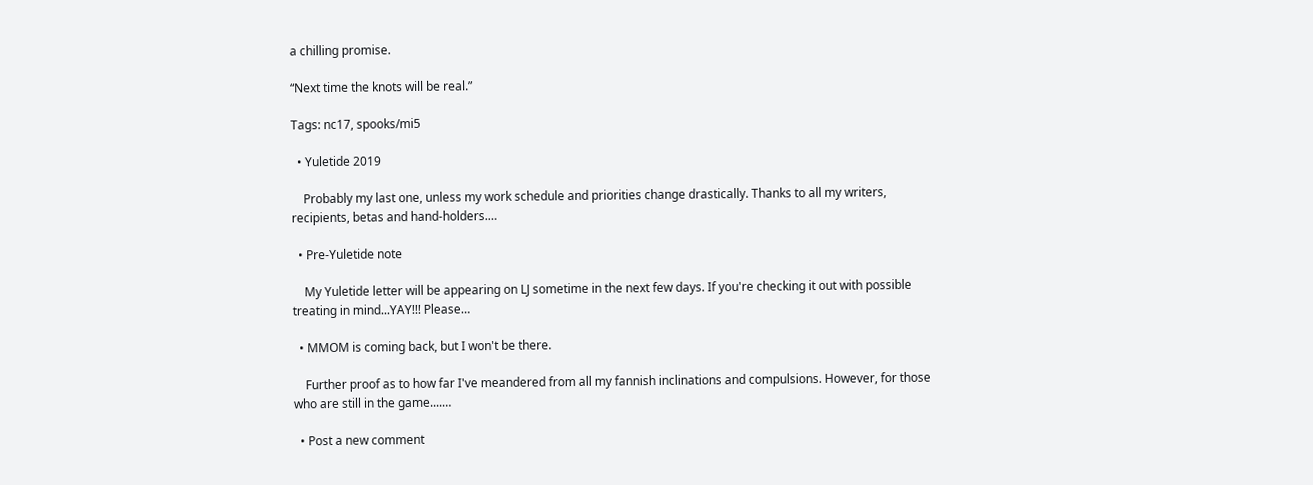a chilling promise.

“Next time the knots will be real.”

Tags: nc17, spooks/mi5

  • Yuletide 2019

    Probably my last one, unless my work schedule and priorities change drastically. Thanks to all my writers, recipients, betas and hand-holders.…

  • Pre-Yuletide note

    My Yuletide letter will be appearing on LJ sometime in the next few days. If you're checking it out with possible treating in mind...YAY!!! Please…

  • MMOM is coming back, but I won't be there.

    Further proof as to how far I've meandered from all my fannish inclinations and compulsions. However, for those who are still in the game....…

  • Post a new comment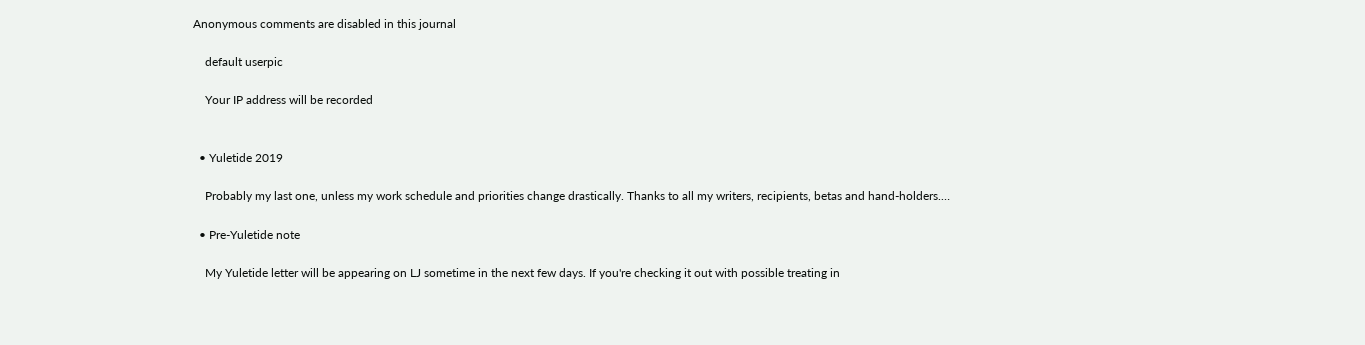Anonymous comments are disabled in this journal

    default userpic

    Your IP address will be recorded


  • Yuletide 2019

    Probably my last one, unless my work schedule and priorities change drastically. Thanks to all my writers, recipients, betas and hand-holders.…

  • Pre-Yuletide note

    My Yuletide letter will be appearing on LJ sometime in the next few days. If you're checking it out with possible treating in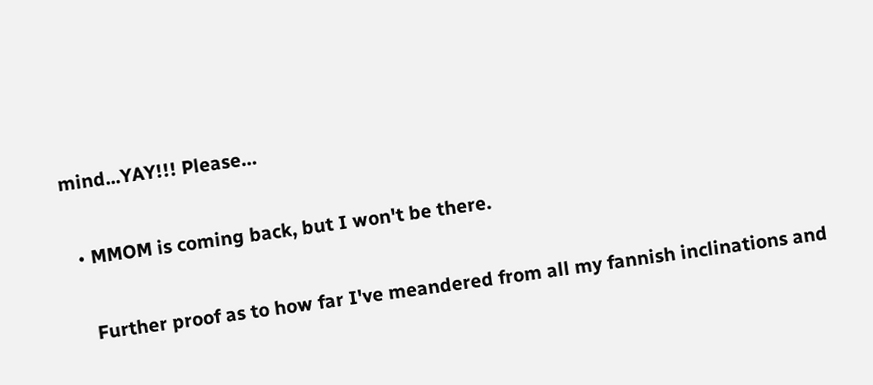mind...YAY!!! Please…

  • MMOM is coming back, but I won't be there.

    Further proof as to how far I've meandered from all my fannish inclinations and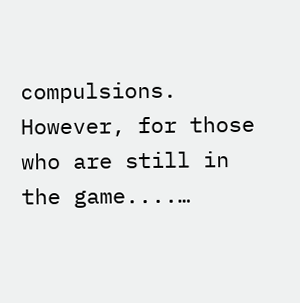compulsions. However, for those who are still in the game....…